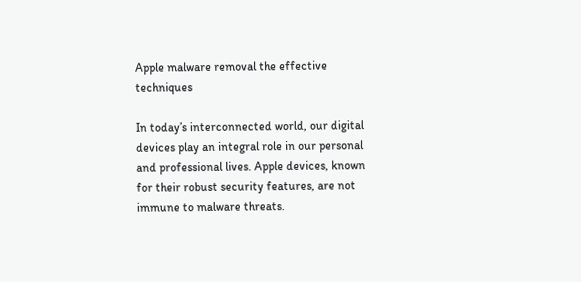Apple malware removal the effective techniques

In today’s interconnected world, our digital devices play an integral role in our personal and professional lives. Apple devices, known for their robust security features, are not immune to malware threats.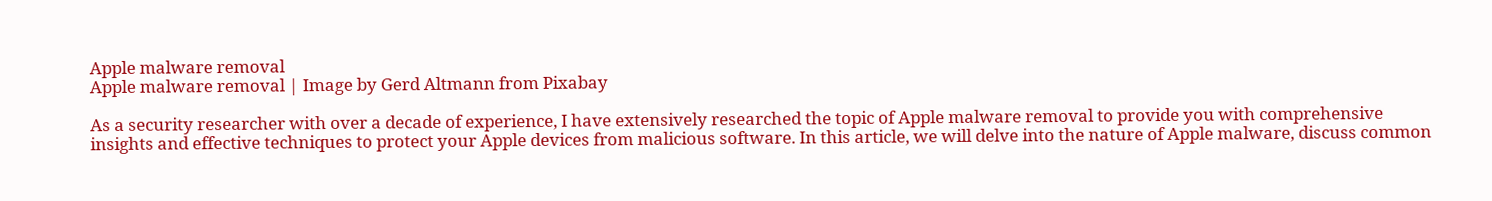Apple malware removal
Apple malware removal | Image by Gerd Altmann from Pixabay

As a security researcher with over a decade of experience, I have extensively researched the topic of Apple malware removal to provide you with comprehensive insights and effective techniques to protect your Apple devices from malicious software. In this article, we will delve into the nature of Apple malware, discuss common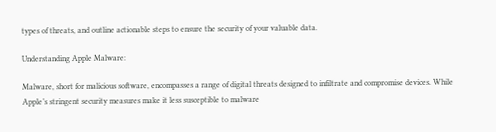types of threats, and outline actionable steps to ensure the security of your valuable data.

Understanding Apple Malware:

Malware, short for malicious software, encompasses a range of digital threats designed to infiltrate and compromise devices. While Apple’s stringent security measures make it less susceptible to malware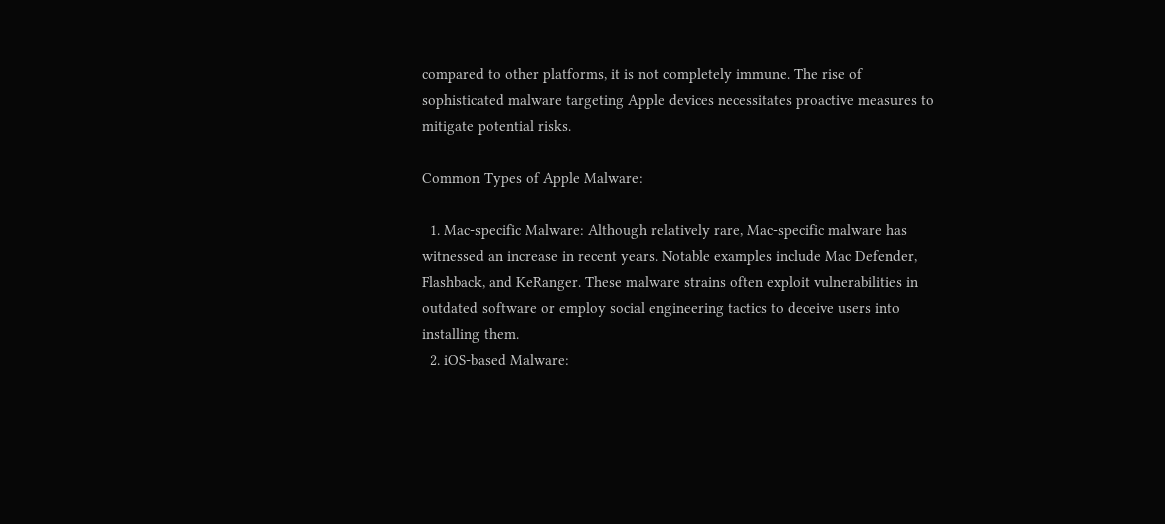compared to other platforms, it is not completely immune. The rise of sophisticated malware targeting Apple devices necessitates proactive measures to mitigate potential risks.

Common Types of Apple Malware:

  1. Mac-specific Malware: Although relatively rare, Mac-specific malware has witnessed an increase in recent years. Notable examples include Mac Defender, Flashback, and KeRanger. These malware strains often exploit vulnerabilities in outdated software or employ social engineering tactics to deceive users into installing them.
  2. iOS-based Malware: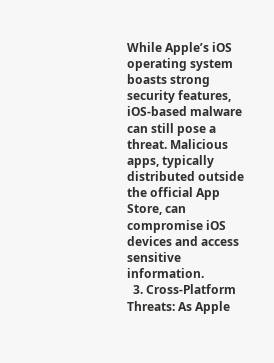While Apple’s iOS operating system boasts strong security features, iOS-based malware can still pose a threat. Malicious apps, typically distributed outside the official App Store, can compromise iOS devices and access sensitive information.
  3. Cross-Platform Threats: As Apple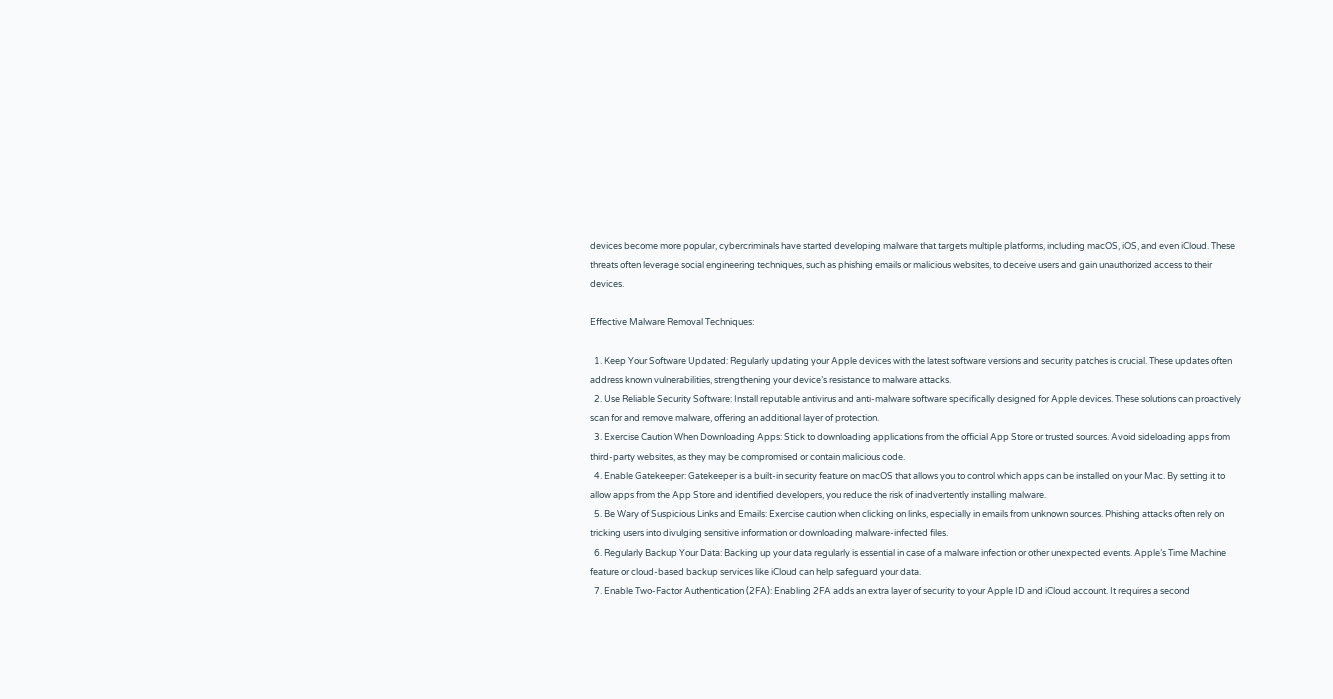devices become more popular, cybercriminals have started developing malware that targets multiple platforms, including macOS, iOS, and even iCloud. These threats often leverage social engineering techniques, such as phishing emails or malicious websites, to deceive users and gain unauthorized access to their devices.

Effective Malware Removal Techniques:

  1. Keep Your Software Updated: Regularly updating your Apple devices with the latest software versions and security patches is crucial. These updates often address known vulnerabilities, strengthening your device’s resistance to malware attacks.
  2. Use Reliable Security Software: Install reputable antivirus and anti-malware software specifically designed for Apple devices. These solutions can proactively scan for and remove malware, offering an additional layer of protection.
  3. Exercise Caution When Downloading Apps: Stick to downloading applications from the official App Store or trusted sources. Avoid sideloading apps from third-party websites, as they may be compromised or contain malicious code.
  4. Enable Gatekeeper: Gatekeeper is a built-in security feature on macOS that allows you to control which apps can be installed on your Mac. By setting it to allow apps from the App Store and identified developers, you reduce the risk of inadvertently installing malware.
  5. Be Wary of Suspicious Links and Emails: Exercise caution when clicking on links, especially in emails from unknown sources. Phishing attacks often rely on tricking users into divulging sensitive information or downloading malware-infected files.
  6. Regularly Backup Your Data: Backing up your data regularly is essential in case of a malware infection or other unexpected events. Apple’s Time Machine feature or cloud-based backup services like iCloud can help safeguard your data.
  7. Enable Two-Factor Authentication (2FA): Enabling 2FA adds an extra layer of security to your Apple ID and iCloud account. It requires a second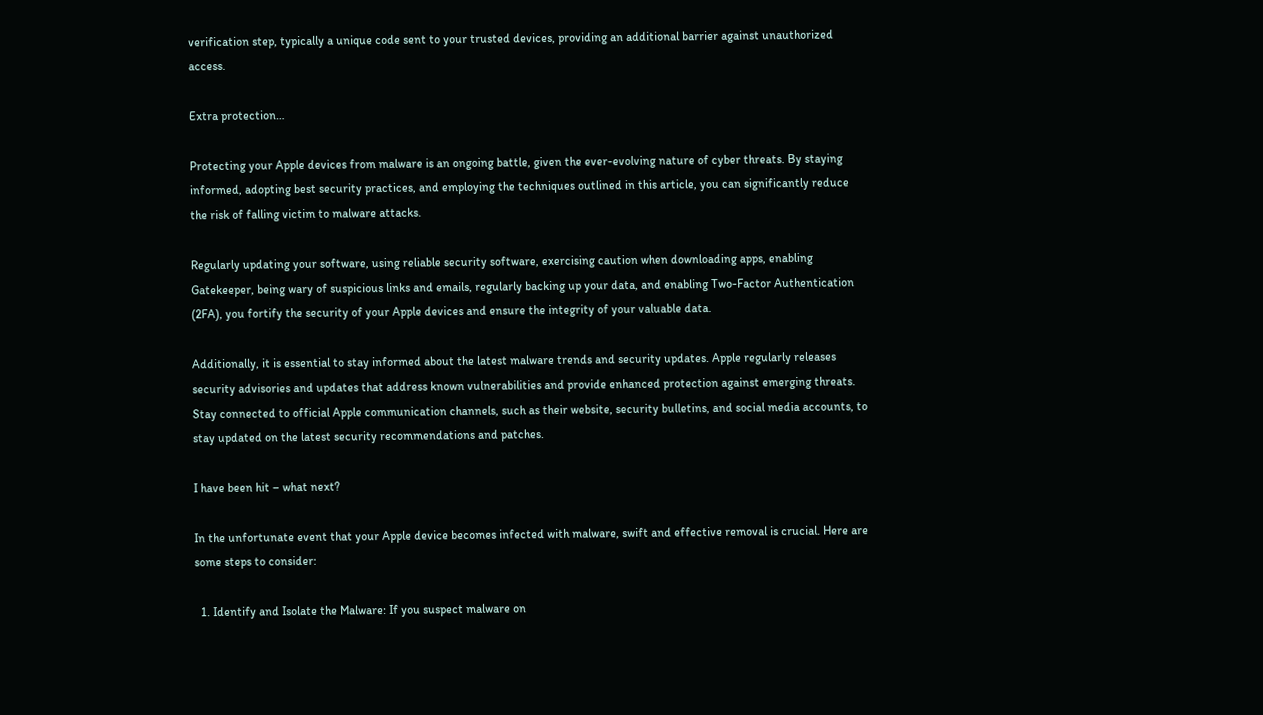verification step, typically a unique code sent to your trusted devices, providing an additional barrier against unauthorized access.

Extra protection…

Protecting your Apple devices from malware is an ongoing battle, given the ever-evolving nature of cyber threats. By staying informed, adopting best security practices, and employing the techniques outlined in this article, you can significantly reduce the risk of falling victim to malware attacks.

Regularly updating your software, using reliable security software, exercising caution when downloading apps, enabling Gatekeeper, being wary of suspicious links and emails, regularly backing up your data, and enabling Two-Factor Authentication (2FA), you fortify the security of your Apple devices and ensure the integrity of your valuable data.

Additionally, it is essential to stay informed about the latest malware trends and security updates. Apple regularly releases security advisories and updates that address known vulnerabilities and provide enhanced protection against emerging threats. Stay connected to official Apple communication channels, such as their website, security bulletins, and social media accounts, to stay updated on the latest security recommendations and patches.

I have been hit – what next?

In the unfortunate event that your Apple device becomes infected with malware, swift and effective removal is crucial. Here are some steps to consider:

  1. Identify and Isolate the Malware: If you suspect malware on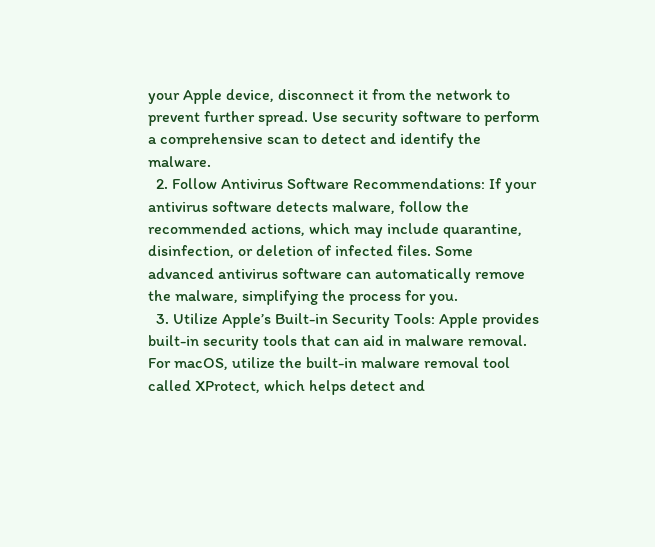your Apple device, disconnect it from the network to prevent further spread. Use security software to perform a comprehensive scan to detect and identify the malware.
  2. Follow Antivirus Software Recommendations: If your antivirus software detects malware, follow the recommended actions, which may include quarantine, disinfection, or deletion of infected files. Some advanced antivirus software can automatically remove the malware, simplifying the process for you.
  3. Utilize Apple’s Built-in Security Tools: Apple provides built-in security tools that can aid in malware removal. For macOS, utilize the built-in malware removal tool called XProtect, which helps detect and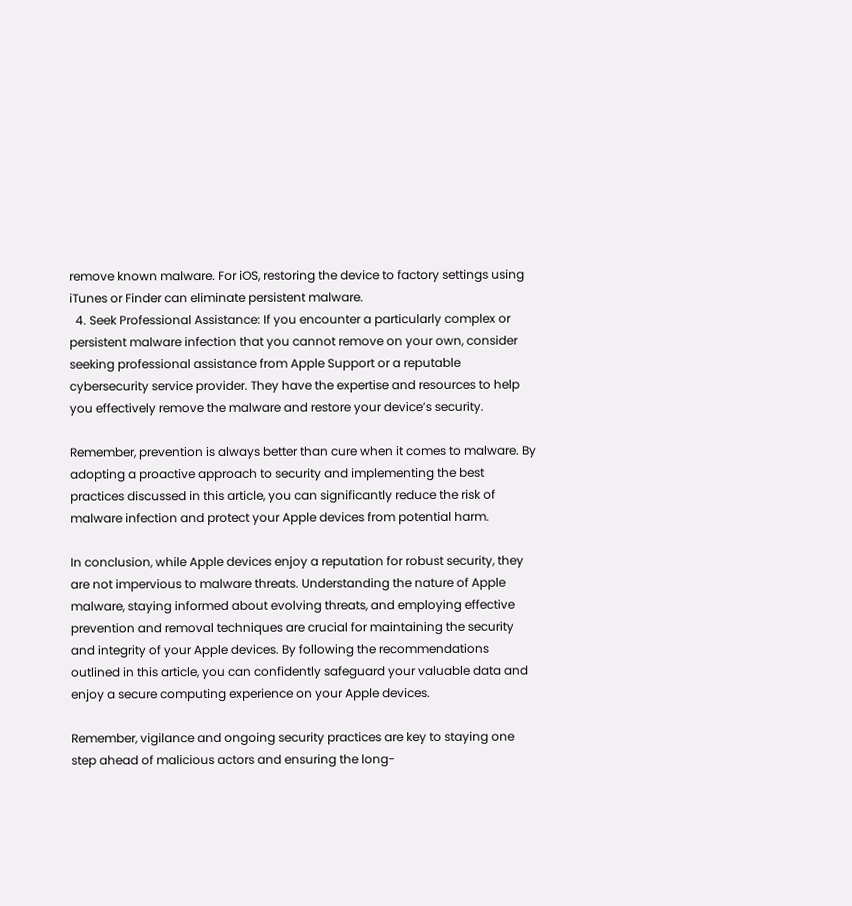remove known malware. For iOS, restoring the device to factory settings using iTunes or Finder can eliminate persistent malware.
  4. Seek Professional Assistance: If you encounter a particularly complex or persistent malware infection that you cannot remove on your own, consider seeking professional assistance from Apple Support or a reputable cybersecurity service provider. They have the expertise and resources to help you effectively remove the malware and restore your device’s security.

Remember, prevention is always better than cure when it comes to malware. By adopting a proactive approach to security and implementing the best practices discussed in this article, you can significantly reduce the risk of malware infection and protect your Apple devices from potential harm.

In conclusion, while Apple devices enjoy a reputation for robust security, they are not impervious to malware threats. Understanding the nature of Apple malware, staying informed about evolving threats, and employing effective prevention and removal techniques are crucial for maintaining the security and integrity of your Apple devices. By following the recommendations outlined in this article, you can confidently safeguard your valuable data and enjoy a secure computing experience on your Apple devices.

Remember, vigilance and ongoing security practices are key to staying one step ahead of malicious actors and ensuring the long-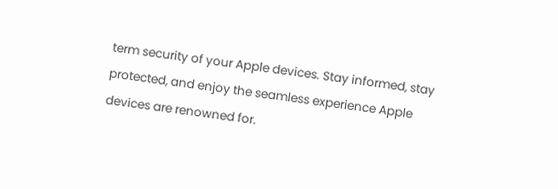term security of your Apple devices. Stay informed, stay protected, and enjoy the seamless experience Apple devices are renowned for.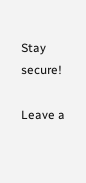Stay secure!

Leave a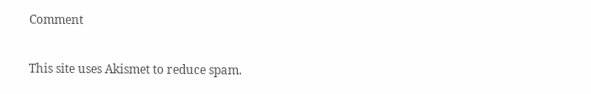Comment

This site uses Akismet to reduce spam.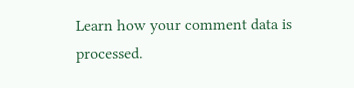Learn how your comment data is processed.